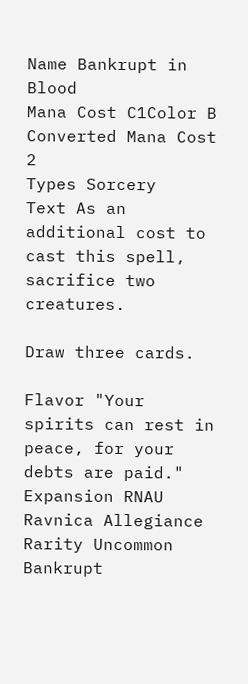Name Bankrupt in Blood
Mana Cost C1Color B
Converted Mana Cost 2
Types Sorcery
Text As an additional cost to cast this spell, sacrifice two creatures.

Draw three cards.

Flavor "Your spirits can rest in peace, for your debts are paid."
Expansion RNAU Ravnica Allegiance
Rarity Uncommon
Bankrupt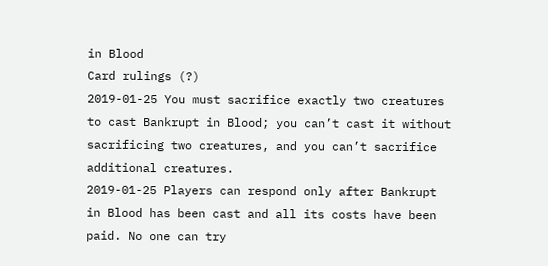in Blood
Card rulings (?)
2019-01-25 You must sacrifice exactly two creatures to cast Bankrupt in Blood; you can’t cast it without sacrificing two creatures, and you can’t sacrifice additional creatures.
2019-01-25 Players can respond only after Bankrupt in Blood has been cast and all its costs have been paid. No one can try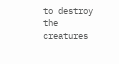to destroy the creatures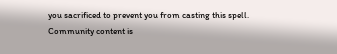you sacrificed to prevent you from casting this spell.
Community content is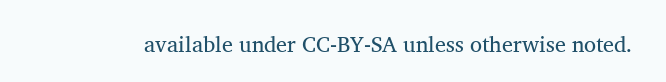available under CC-BY-SA unless otherwise noted.